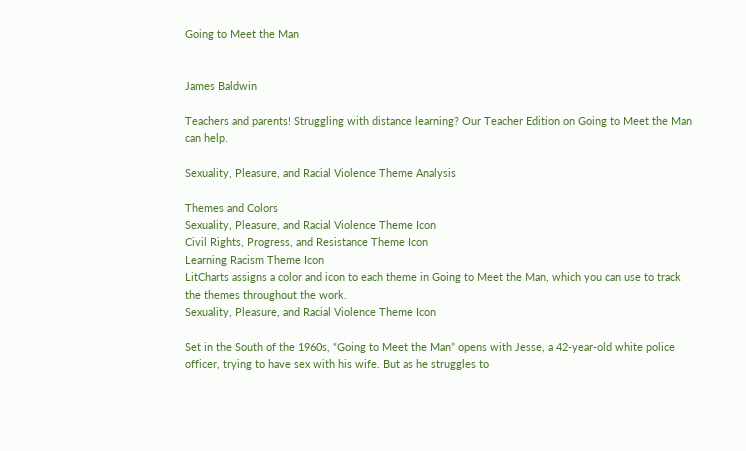Going to Meet the Man


James Baldwin

Teachers and parents! Struggling with distance learning? Our Teacher Edition on Going to Meet the Man can help.

Sexuality, Pleasure, and Racial Violence Theme Analysis

Themes and Colors
Sexuality, Pleasure, and Racial Violence Theme Icon
Civil Rights, Progress, and Resistance Theme Icon
Learning Racism Theme Icon
LitCharts assigns a color and icon to each theme in Going to Meet the Man, which you can use to track the themes throughout the work.
Sexuality, Pleasure, and Racial Violence Theme Icon

Set in the South of the 1960s, “Going to Meet the Man” opens with Jesse, a 42-year-old white police officer, trying to have sex with his wife. But as he struggles to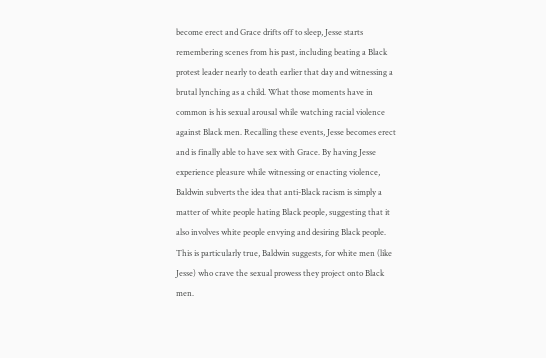become erect and Grace drifts off to sleep, Jesse starts remembering scenes from his past, including beating a Black protest leader nearly to death earlier that day and witnessing a brutal lynching as a child. What those moments have in common is his sexual arousal while watching racial violence against Black men. Recalling these events, Jesse becomes erect and is finally able to have sex with Grace. By having Jesse experience pleasure while witnessing or enacting violence, Baldwin subverts the idea that anti-Black racism is simply a matter of white people hating Black people, suggesting that it also involves white people envying and desiring Black people. This is particularly true, Baldwin suggests, for white men (like Jesse) who crave the sexual prowess they project onto Black men.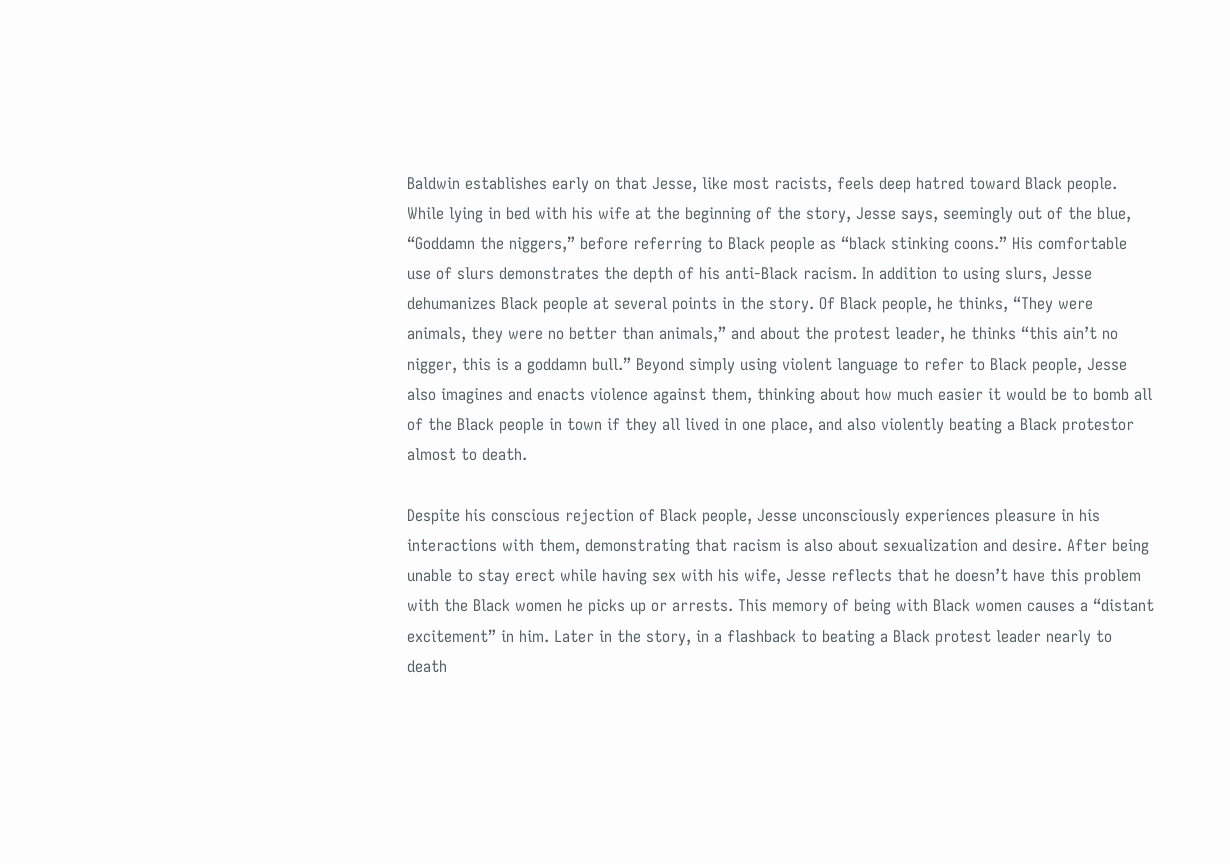Baldwin establishes early on that Jesse, like most racists, feels deep hatred toward Black people. While lying in bed with his wife at the beginning of the story, Jesse says, seemingly out of the blue, “Goddamn the niggers,” before referring to Black people as “black stinking coons.” His comfortable use of slurs demonstrates the depth of his anti-Black racism. In addition to using slurs, Jesse dehumanizes Black people at several points in the story. Of Black people, he thinks, “They were animals, they were no better than animals,” and about the protest leader, he thinks “this ain’t no nigger, this is a goddamn bull.” Beyond simply using violent language to refer to Black people, Jesse also imagines and enacts violence against them, thinking about how much easier it would be to bomb all of the Black people in town if they all lived in one place, and also violently beating a Black protestor almost to death.

Despite his conscious rejection of Black people, Jesse unconsciously experiences pleasure in his interactions with them, demonstrating that racism is also about sexualization and desire. After being unable to stay erect while having sex with his wife, Jesse reflects that he doesn’t have this problem with the Black women he picks up or arrests. This memory of being with Black women causes a “distant excitement” in him. Later in the story, in a flashback to beating a Black protest leader nearly to death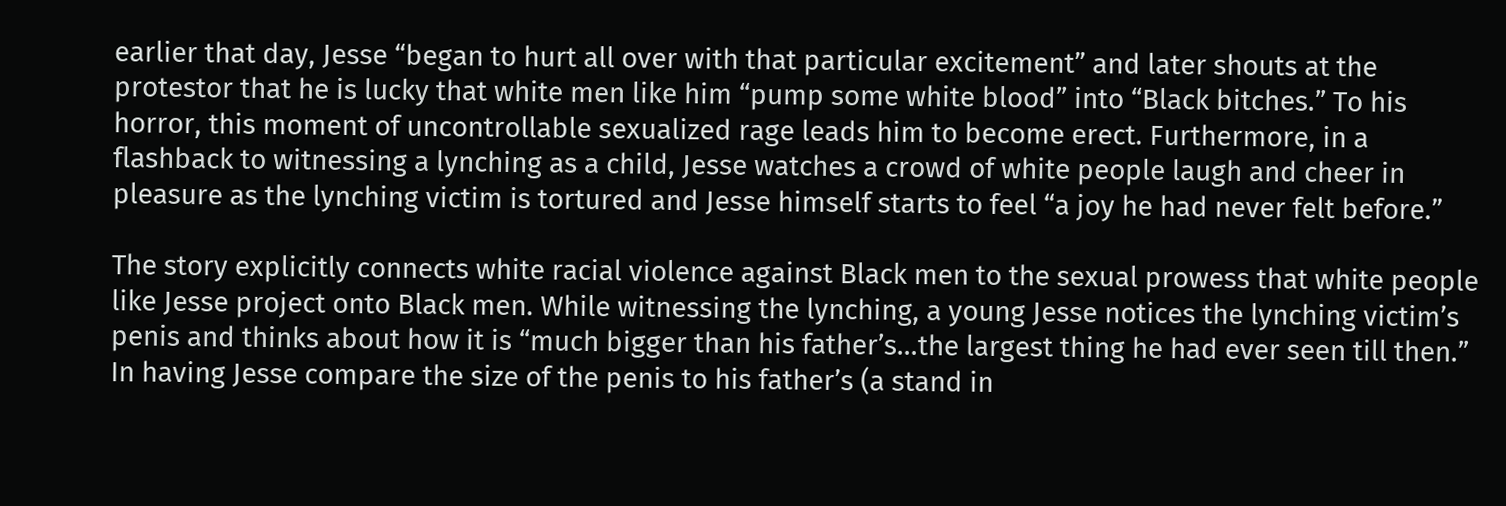earlier that day, Jesse “began to hurt all over with that particular excitement” and later shouts at the protestor that he is lucky that white men like him “pump some white blood” into “Black bitches.” To his horror, this moment of uncontrollable sexualized rage leads him to become erect. Furthermore, in a flashback to witnessing a lynching as a child, Jesse watches a crowd of white people laugh and cheer in pleasure as the lynching victim is tortured and Jesse himself starts to feel “a joy he had never felt before.”

The story explicitly connects white racial violence against Black men to the sexual prowess that white people like Jesse project onto Black men. While witnessing the lynching, a young Jesse notices the lynching victim’s penis and thinks about how it is “much bigger than his father’s…the largest thing he had ever seen till then.” In having Jesse compare the size of the penis to his father’s (a stand in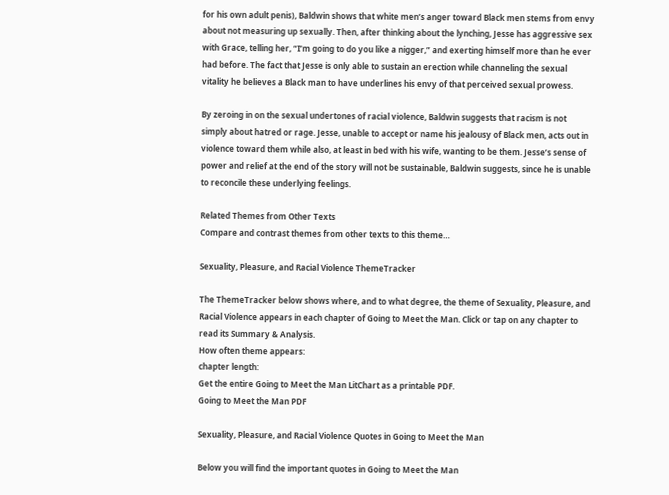for his own adult penis), Baldwin shows that white men’s anger toward Black men stems from envy about not measuring up sexually. Then, after thinking about the lynching, Jesse has aggressive sex with Grace, telling her, “I’m going to do you like a nigger,” and exerting himself more than he ever had before. The fact that Jesse is only able to sustain an erection while channeling the sexual vitality he believes a Black man to have underlines his envy of that perceived sexual prowess.

By zeroing in on the sexual undertones of racial violence, Baldwin suggests that racism is not simply about hatred or rage. Jesse, unable to accept or name his jealousy of Black men, acts out in violence toward them while also, at least in bed with his wife, wanting to be them. Jesse’s sense of power and relief at the end of the story will not be sustainable, Baldwin suggests, since he is unable to reconcile these underlying feelings.

Related Themes from Other Texts
Compare and contrast themes from other texts to this theme…

Sexuality, Pleasure, and Racial Violence ThemeTracker

The ThemeTracker below shows where, and to what degree, the theme of Sexuality, Pleasure, and Racial Violence appears in each chapter of Going to Meet the Man. Click or tap on any chapter to read its Summary & Analysis.
How often theme appears:
chapter length:
Get the entire Going to Meet the Man LitChart as a printable PDF.
Going to Meet the Man PDF

Sexuality, Pleasure, and Racial Violence Quotes in Going to Meet the Man

Below you will find the important quotes in Going to Meet the Man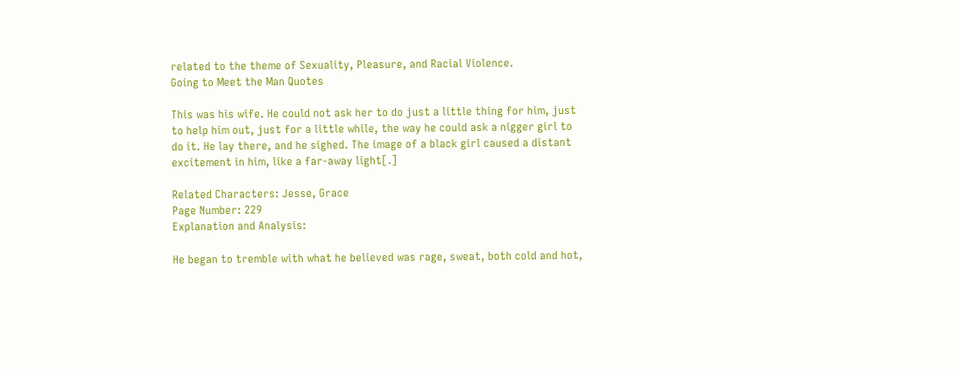related to the theme of Sexuality, Pleasure, and Racial Violence.
Going to Meet the Man Quotes

This was his wife. He could not ask her to do just a little thing for him, just to help him out, just for a little while, the way he could ask a nigger girl to do it. He lay there, and he sighed. The image of a black girl caused a distant excitement in him, like a far-away light[.]

Related Characters: Jesse, Grace
Page Number: 229
Explanation and Analysis:

He began to tremble with what he believed was rage, sweat, both cold and hot,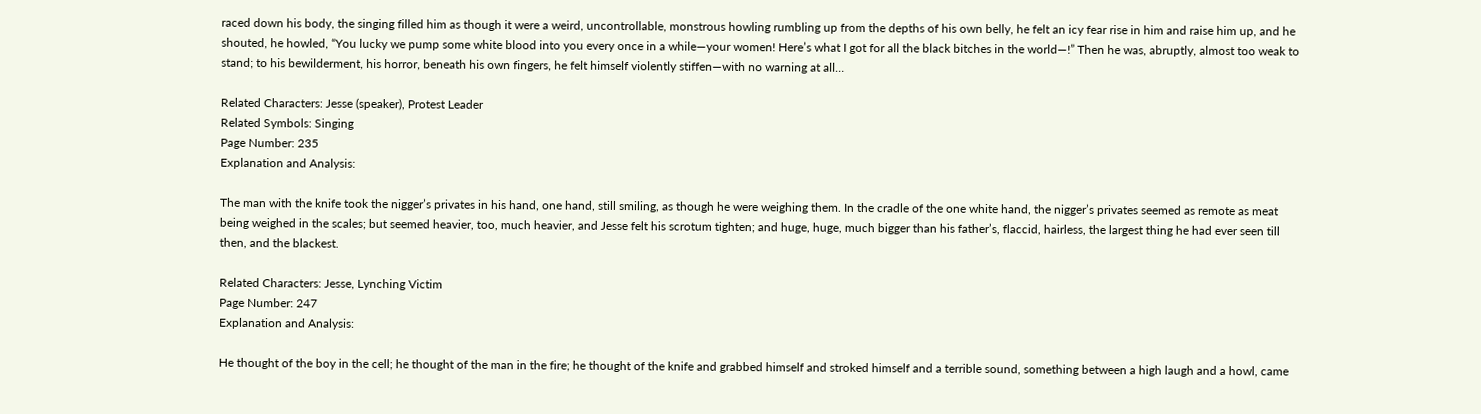raced down his body, the singing filled him as though it were a weird, uncontrollable, monstrous howling rumbling up from the depths of his own belly, he felt an icy fear rise in him and raise him up, and he shouted, he howled, “You lucky we pump some white blood into you every once in a while—your women! Here’s what I got for all the black bitches in the world—!” Then he was, abruptly, almost too weak to stand; to his bewilderment, his horror, beneath his own fingers, he felt himself violently stiffen—with no warning at all…

Related Characters: Jesse (speaker), Protest Leader
Related Symbols: Singing
Page Number: 235
Explanation and Analysis:

The man with the knife took the nigger’s privates in his hand, one hand, still smiling, as though he were weighing them. In the cradle of the one white hand, the nigger’s privates seemed as remote as meat being weighed in the scales; but seemed heavier, too, much heavier, and Jesse felt his scrotum tighten; and huge, huge, much bigger than his father’s, flaccid, hairless, the largest thing he had ever seen till then, and the blackest.

Related Characters: Jesse, Lynching Victim
Page Number: 247
Explanation and Analysis:

He thought of the boy in the cell; he thought of the man in the fire; he thought of the knife and grabbed himself and stroked himself and a terrible sound, something between a high laugh and a howl, came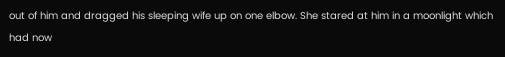out of him and dragged his sleeping wife up on one elbow. She stared at him in a moonlight which had now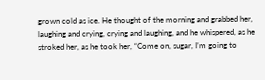grown cold as ice. He thought of the morning and grabbed her, laughing and crying, crying and laughing, and he whispered, as he stroked her, as he took her, “Come on, sugar, I’m going to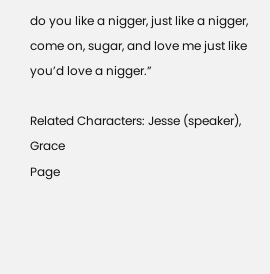do you like a nigger, just like a nigger, come on, sugar, and love me just like you’d love a nigger.”

Related Characters: Jesse (speaker), Grace
Page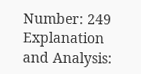Number: 249
Explanation and Analysis: